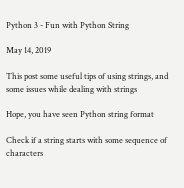Python 3 - Fun with Python String

May 14, 2019

This post some useful tips of using strings, and some issues while dealing with strings

Hope, you have seen Python string format

Check if a string starts with some sequence of characters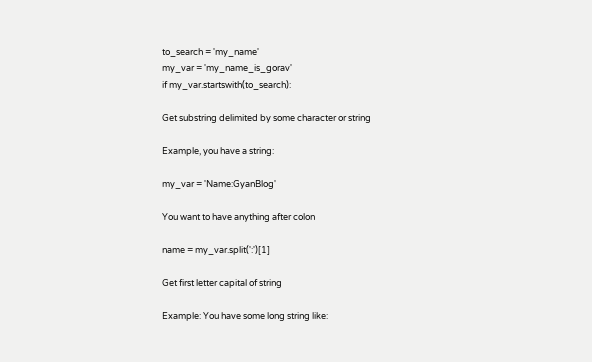to_search = 'my_name'
my_var = 'my_name_is_gorav'
if my_var.startswith(to_search):

Get substring delimited by some character or string

Example, you have a string:

my_var = 'Name:GyanBlog'

You want to have anything after colon

name = my_var.split(':')[1]

Get first letter capital of string

Example: You have some long string like: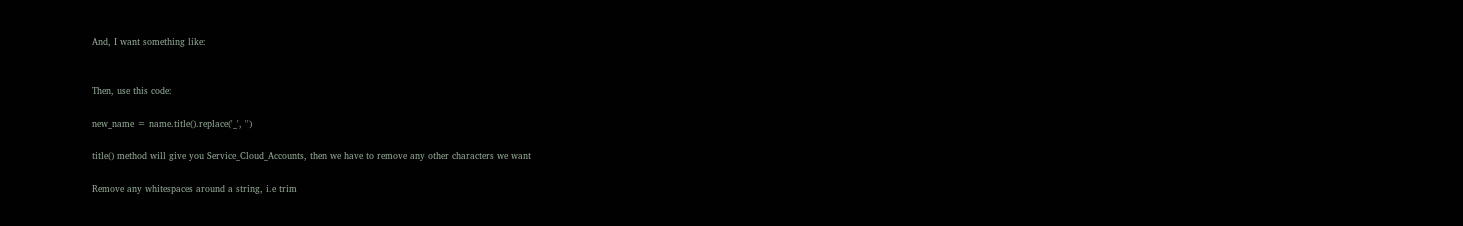And, I want something like:


Then, use this code:

new_name = name.title().replace('_', '')

title() method will give you Service_Cloud_Accounts, then we have to remove any other characters we want

Remove any whitespaces around a string, i.e trim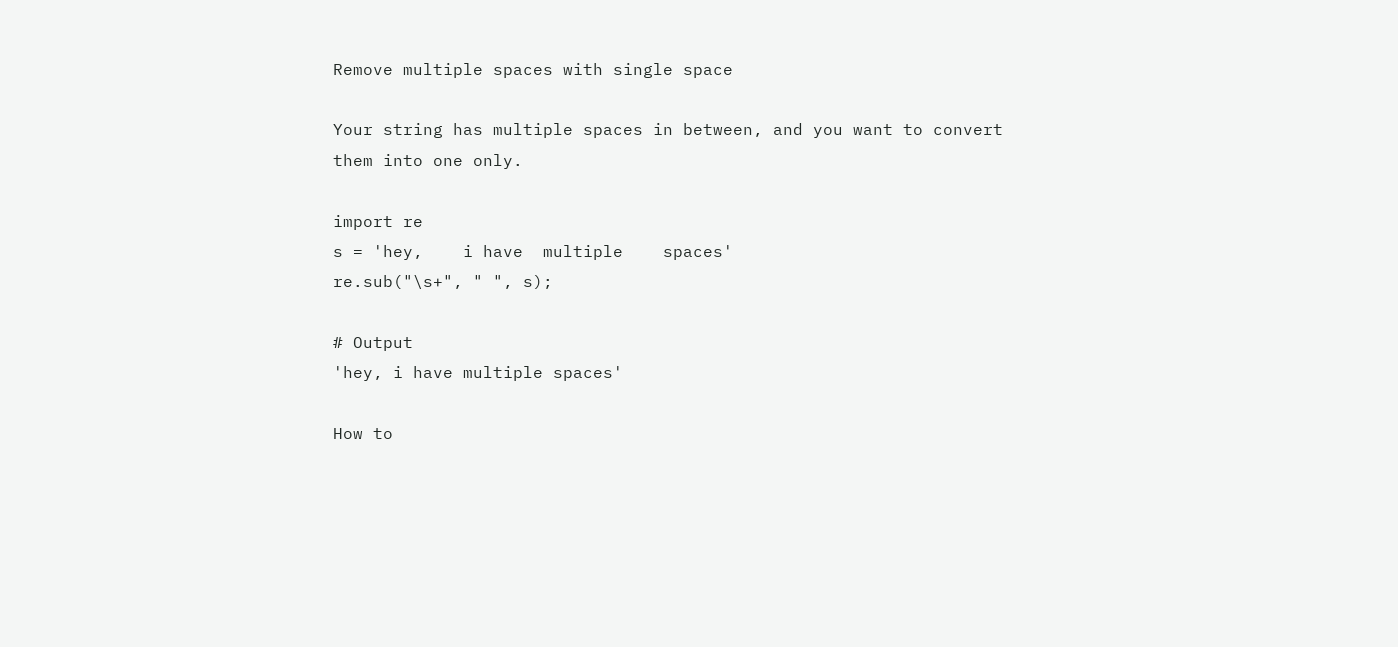Remove multiple spaces with single space

Your string has multiple spaces in between, and you want to convert them into one only.

import re
s = 'hey,    i have  multiple    spaces'
re.sub("\s+", " ", s);

# Output
'hey, i have multiple spaces'

How to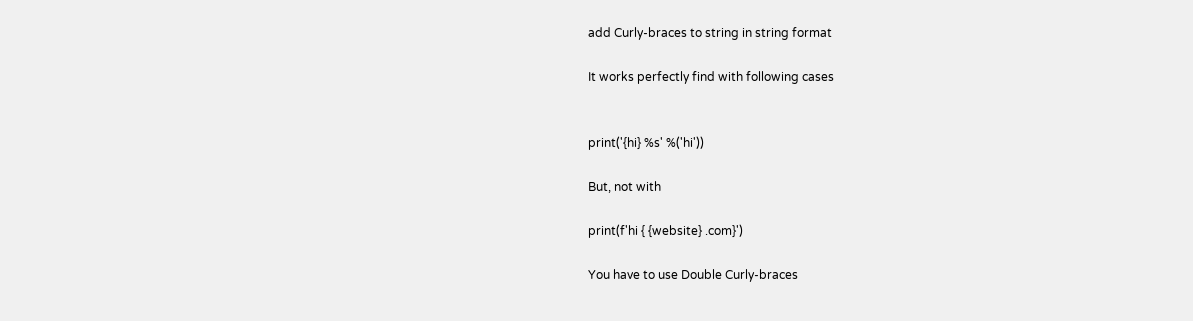add Curly-braces to string in string format

It works perfectly find with following cases


print('{hi} %s' %('hi'))

But, not with

print(f'hi { {website} .com}')

You have to use Double Curly-braces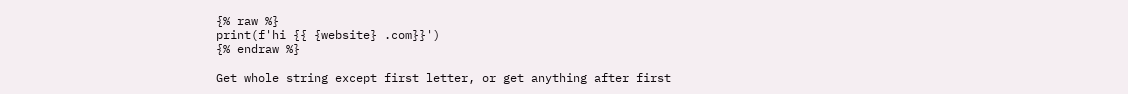{% raw %}
print(f'hi {{ {website} .com}}')
{% endraw %}

Get whole string except first letter, or get anything after first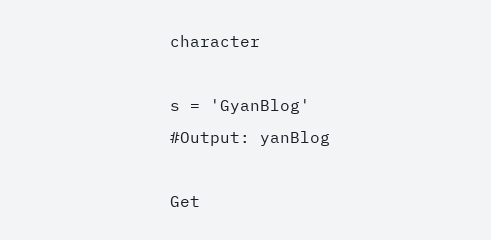character

s = 'GyanBlog'
#Output: yanBlog

Get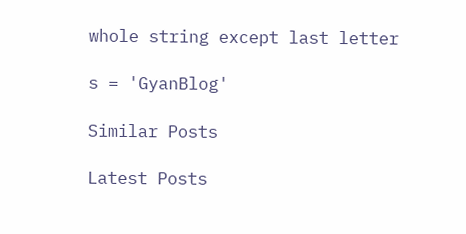whole string except last letter

s = 'GyanBlog'

Similar Posts

Latest Posts